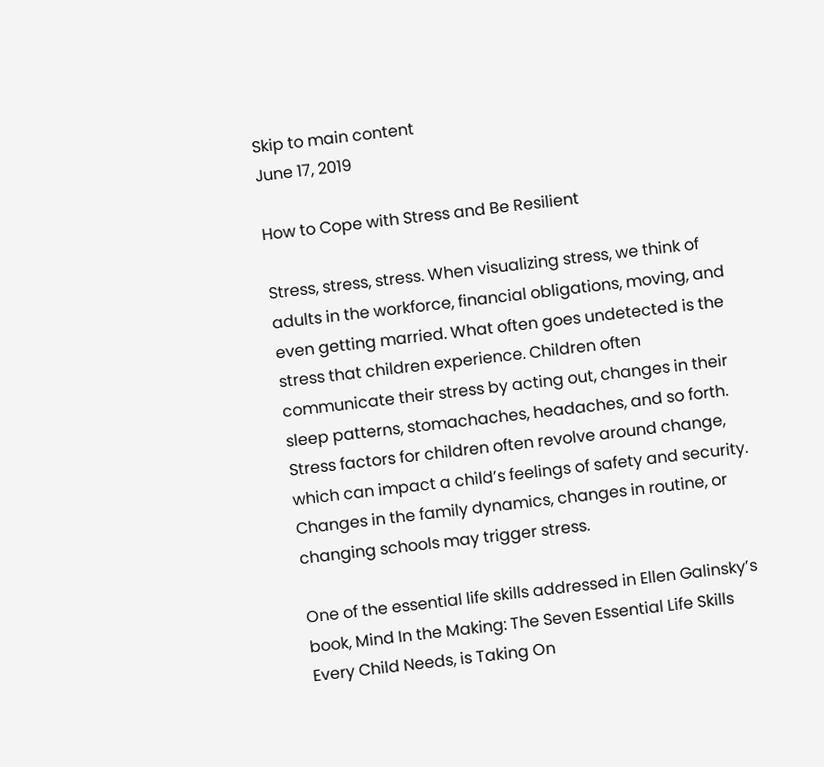Skip to main content
June 17, 2019

How to Cope with Stress and Be Resilient

Stress, stress, stress. When visualizing stress, we think of adults in the workforce, financial obligations, moving, and even getting married. What often goes undetected is the stress that children experience. Children often communicate their stress by acting out, changes in their sleep patterns, stomachaches, headaches, and so forth. Stress factors for children often revolve around change, which can impact a child’s feelings of safety and security. Changes in the family dynamics, changes in routine, or changing schools may trigger stress.

One of the essential life skills addressed in Ellen Galinsky’s book, Mind In the Making: The Seven Essential Life Skills Every Child Needs, is Taking On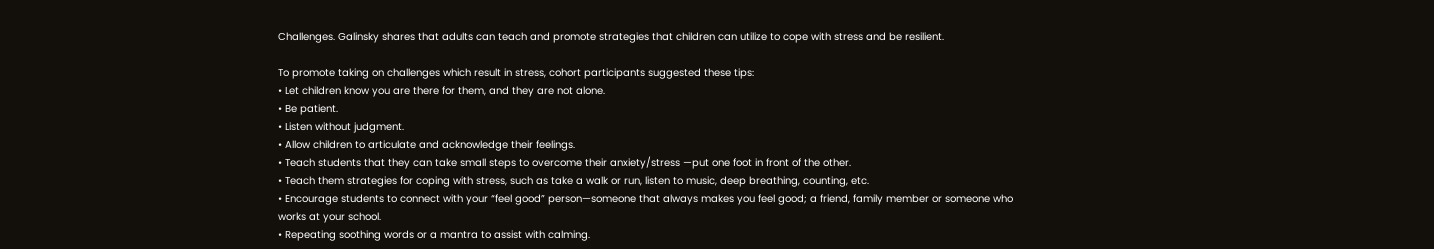Challenges. Galinsky shares that adults can teach and promote strategies that children can utilize to cope with stress and be resilient.

To promote taking on challenges which result in stress, cohort participants suggested these tips:
• Let children know you are there for them, and they are not alone.
• Be patient.
• Listen without judgment.
• Allow children to articulate and acknowledge their feelings.
• Teach students that they can take small steps to overcome their anxiety/stress —put one foot in front of the other.
• Teach them strategies for coping with stress, such as take a walk or run, listen to music, deep breathing, counting, etc.
• Encourage students to connect with your “feel good” person—someone that always makes you feel good; a friend, family member or someone who works at your school.
• Repeating soothing words or a mantra to assist with calming.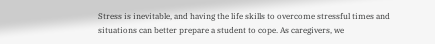Stress is inevitable, and having the life skills to overcome stressful times and situations can better prepare a student to cope. As caregivers, we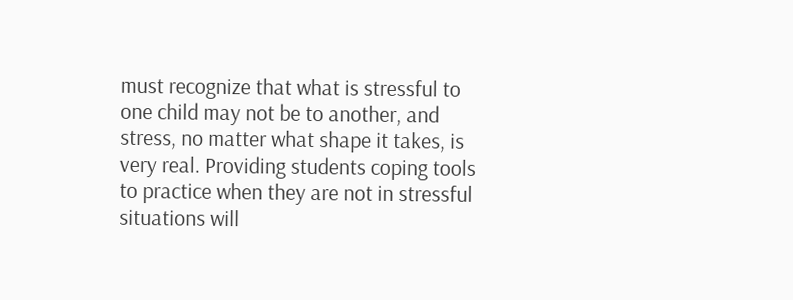must recognize that what is stressful to one child may not be to another, and stress, no matter what shape it takes, is very real. Providing students coping tools to practice when they are not in stressful situations will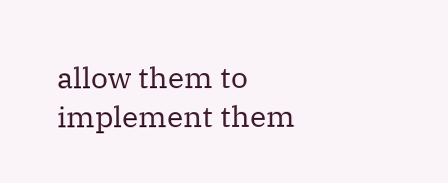allow them to implement them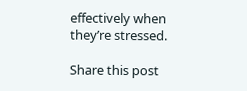effectively when they’re stressed.

Share this post